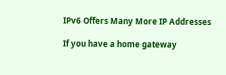IPv6 Offers Many More IP Addresses

If you have a home gateway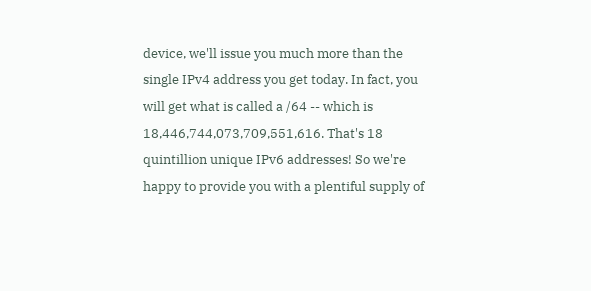device, we'll issue you much more than the single IPv4 address you get today. In fact, you will get what is called a /64 -- which is 18,446,744,073,709,551,616. That's 18 quintillion unique IPv6 addresses! So we're happy to provide you with a plentiful supply of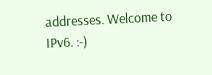addresses. Welcome to IPv6. :-)